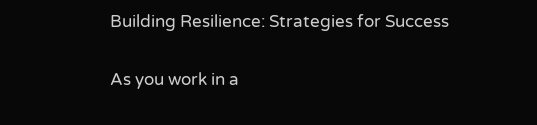Building Resilience: Strategies for Success

As you work in a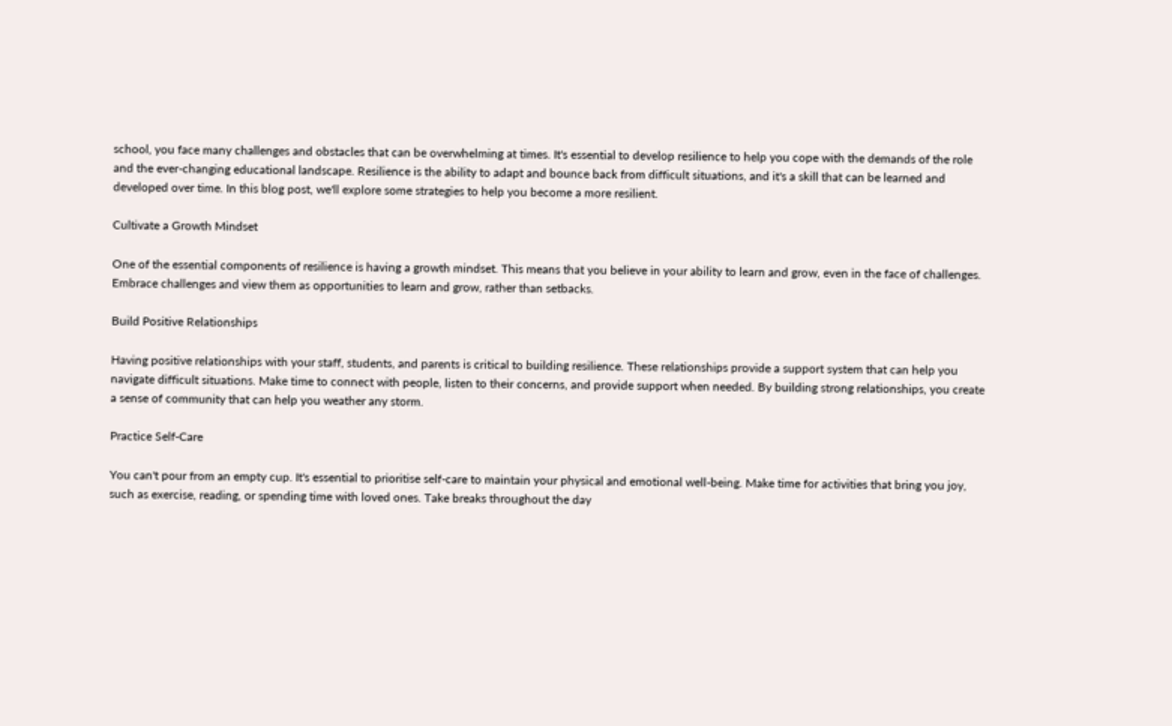school, you face many challenges and obstacles that can be overwhelming at times. It's essential to develop resilience to help you cope with the demands of the role and the ever-changing educational landscape. Resilience is the ability to adapt and bounce back from difficult situations, and it's a skill that can be learned and developed over time. In this blog post, we'll explore some strategies to help you become a more resilient.

Cultivate a Growth Mindset

One of the essential components of resilience is having a growth mindset. This means that you believe in your ability to learn and grow, even in the face of challenges. Embrace challenges and view them as opportunities to learn and grow, rather than setbacks.

Build Positive Relationships

Having positive relationships with your staff, students, and parents is critical to building resilience. These relationships provide a support system that can help you navigate difficult situations. Make time to connect with people, listen to their concerns, and provide support when needed. By building strong relationships, you create a sense of community that can help you weather any storm.

Practice Self-Care

You can't pour from an empty cup. It's essential to prioritise self-care to maintain your physical and emotional well-being. Make time for activities that bring you joy, such as exercise, reading, or spending time with loved ones. Take breaks throughout the day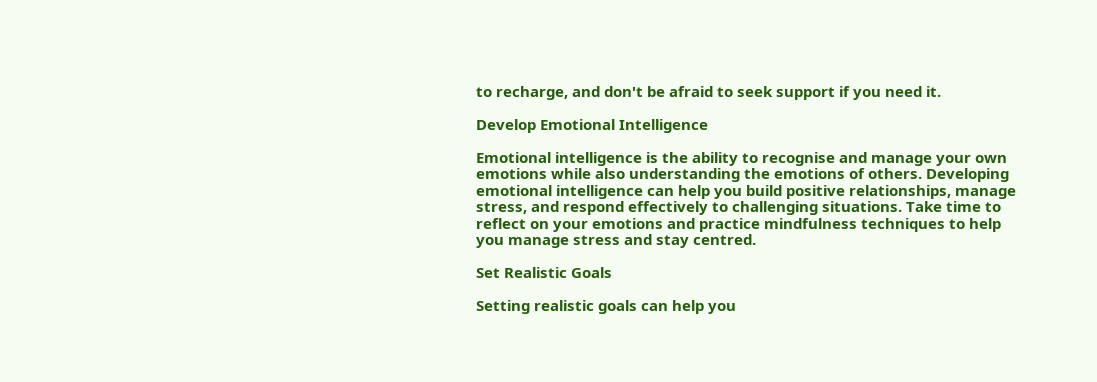to recharge, and don't be afraid to seek support if you need it.

Develop Emotional Intelligence

Emotional intelligence is the ability to recognise and manage your own emotions while also understanding the emotions of others. Developing emotional intelligence can help you build positive relationships, manage stress, and respond effectively to challenging situations. Take time to reflect on your emotions and practice mindfulness techniques to help you manage stress and stay centred.

Set Realistic Goals

Setting realistic goals can help you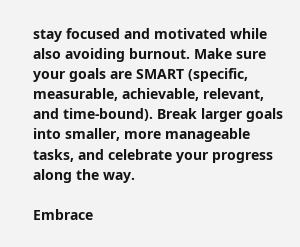stay focused and motivated while also avoiding burnout. Make sure your goals are SMART (specific, measurable, achievable, relevant, and time-bound). Break larger goals into smaller, more manageable tasks, and celebrate your progress along the way.

Embrace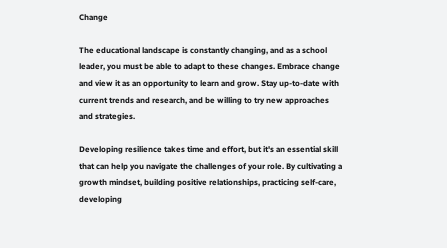Change

The educational landscape is constantly changing, and as a school leader, you must be able to adapt to these changes. Embrace change and view it as an opportunity to learn and grow. Stay up-to-date with current trends and research, and be willing to try new approaches and strategies.

Developing resilience takes time and effort, but it's an essential skill that can help you navigate the challenges of your role. By cultivating a growth mindset, building positive relationships, practicing self-care, developing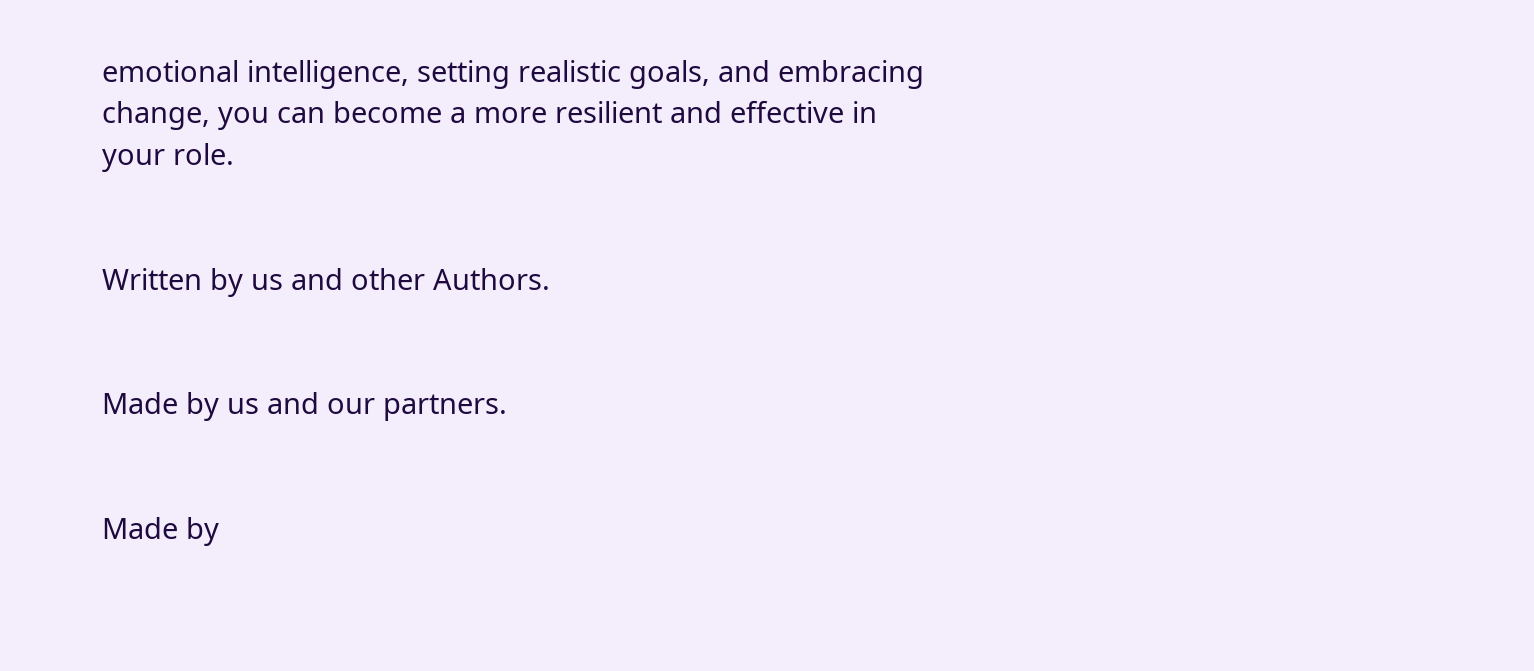emotional intelligence, setting realistic goals, and embracing change, you can become a more resilient and effective in your role.


Written by us and other Authors.


Made by us and our partners.


Made by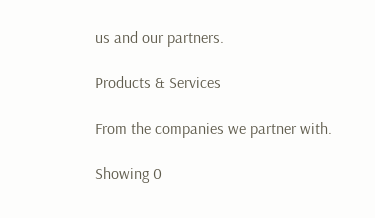us and our partners.

Products & Services

From the companies we partner with.

Showing 0